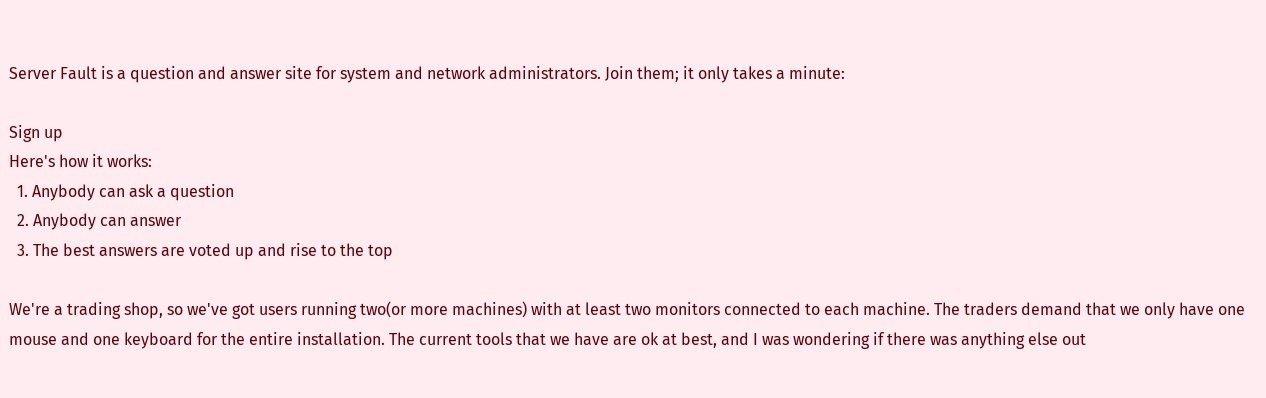Server Fault is a question and answer site for system and network administrators. Join them; it only takes a minute:

Sign up
Here's how it works:
  1. Anybody can ask a question
  2. Anybody can answer
  3. The best answers are voted up and rise to the top

We're a trading shop, so we've got users running two(or more machines) with at least two monitors connected to each machine. The traders demand that we only have one mouse and one keyboard for the entire installation. The current tools that we have are ok at best, and I was wondering if there was anything else out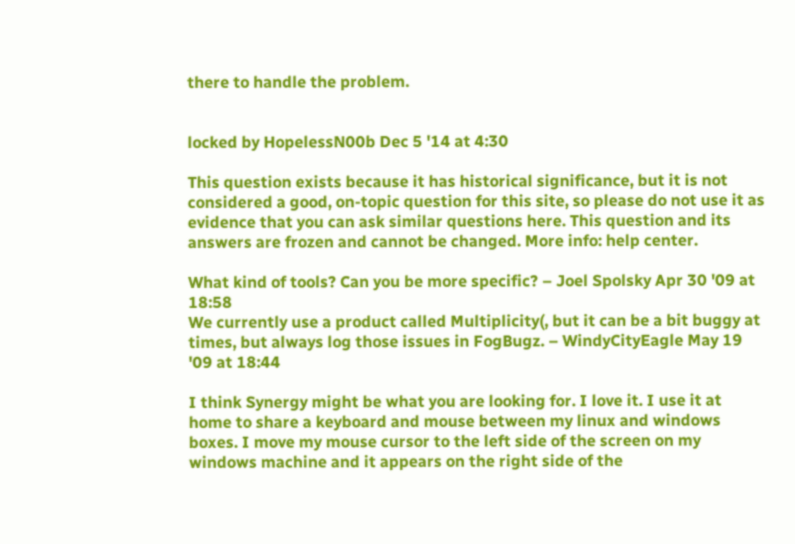there to handle the problem.


locked by HopelessN00b Dec 5 '14 at 4:30

This question exists because it has historical significance, but it is not considered a good, on-topic question for this site, so please do not use it as evidence that you can ask similar questions here. This question and its answers are frozen and cannot be changed. More info: help center.

What kind of tools? Can you be more specific? – Joel Spolsky Apr 30 '09 at 18:58
We currently use a product called Multiplicity(, but it can be a bit buggy at times, but always log those issues in FogBugz. – WindyCityEagle May 19 '09 at 18:44

I think Synergy might be what you are looking for. I love it. I use it at home to share a keyboard and mouse between my linux and windows boxes. I move my mouse cursor to the left side of the screen on my windows machine and it appears on the right side of the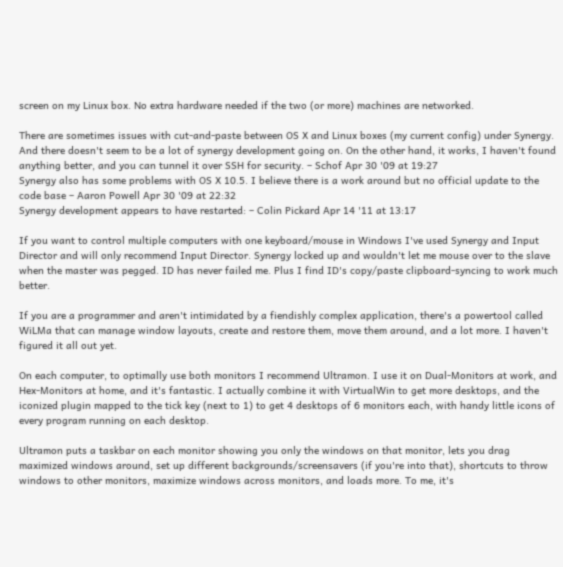screen on my Linux box. No extra hardware needed if the two (or more) machines are networked.

There are sometimes issues with cut-and-paste between OS X and Linux boxes (my current config) under Synergy. And there doesn't seem to be a lot of synergy development going on. On the other hand, it works, I haven't found anything better, and you can tunnel it over SSH for security. – Schof Apr 30 '09 at 19:27
Synergy also has some problems with OS X 10.5. I believe there is a work around but no official update to the code base – Aaron Powell Apr 30 '09 at 22:32
Synergy development appears to have restarted: – Colin Pickard Apr 14 '11 at 13:17

If you want to control multiple computers with one keyboard/mouse in Windows I've used Synergy and Input Director and will only recommend Input Director. Synergy locked up and wouldn't let me mouse over to the slave when the master was pegged. ID has never failed me. Plus I find ID's copy/paste clipboard-syncing to work much better.

If you are a programmer and aren't intimidated by a fiendishly complex application, there's a powertool called WiLMa that can manage window layouts, create and restore them, move them around, and a lot more. I haven't figured it all out yet.

On each computer, to optimally use both monitors I recommend Ultramon. I use it on Dual-Monitors at work, and Hex-Monitors at home, and it's fantastic. I actually combine it with VirtualWin to get more desktops, and the iconized plugin mapped to the tick key (next to 1) to get 4 desktops of 6 monitors each, with handy little icons of every program running on each desktop.

Ultramon puts a taskbar on each monitor showing you only the windows on that monitor, lets you drag maximized windows around, set up different backgrounds/screensavers (if you're into that), shortcuts to throw windows to other monitors, maximize windows across monitors, and loads more. To me, it's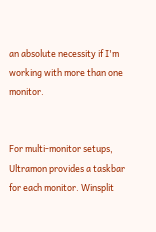an absolute necessity if I'm working with more than one monitor.


For multi-monitor setups, Ultramon provides a taskbar for each monitor. Winsplit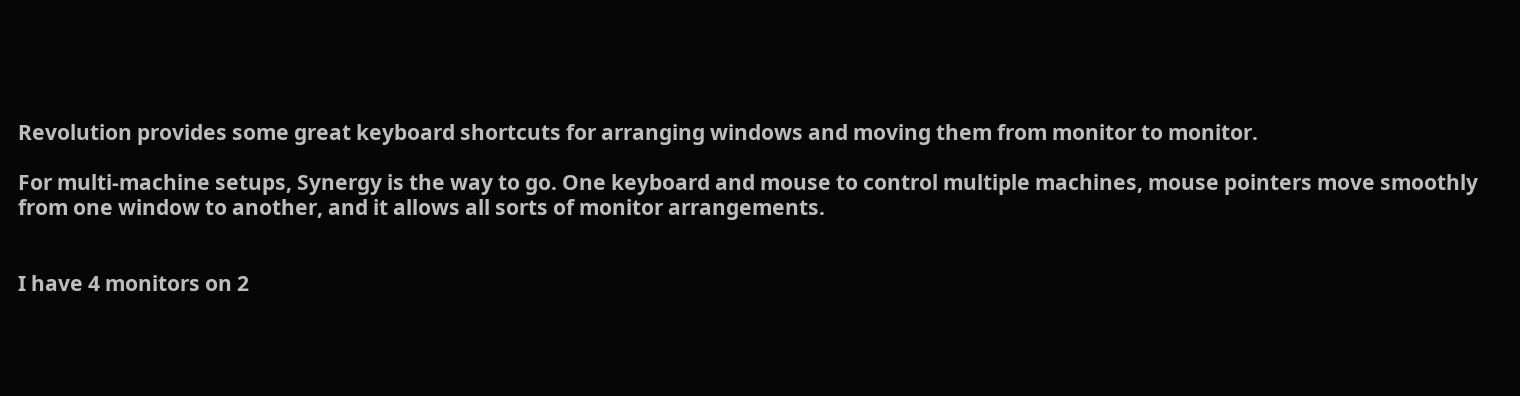Revolution provides some great keyboard shortcuts for arranging windows and moving them from monitor to monitor.

For multi-machine setups, Synergy is the way to go. One keyboard and mouse to control multiple machines, mouse pointers move smoothly from one window to another, and it allows all sorts of monitor arrangements.


I have 4 monitors on 2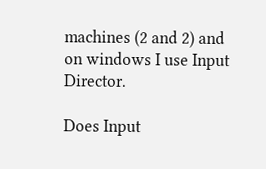machines (2 and 2) and on windows I use Input Director.

Does Input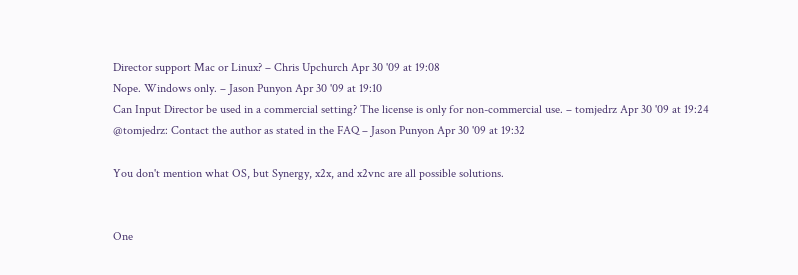Director support Mac or Linux? – Chris Upchurch Apr 30 '09 at 19:08
Nope. Windows only. – Jason Punyon Apr 30 '09 at 19:10
Can Input Director be used in a commercial setting? The license is only for non-commercial use. – tomjedrz Apr 30 '09 at 19:24
@tomjedrz: Contact the author as stated in the FAQ – Jason Punyon Apr 30 '09 at 19:32

You don't mention what OS, but Synergy, x2x, and x2vnc are all possible solutions.


One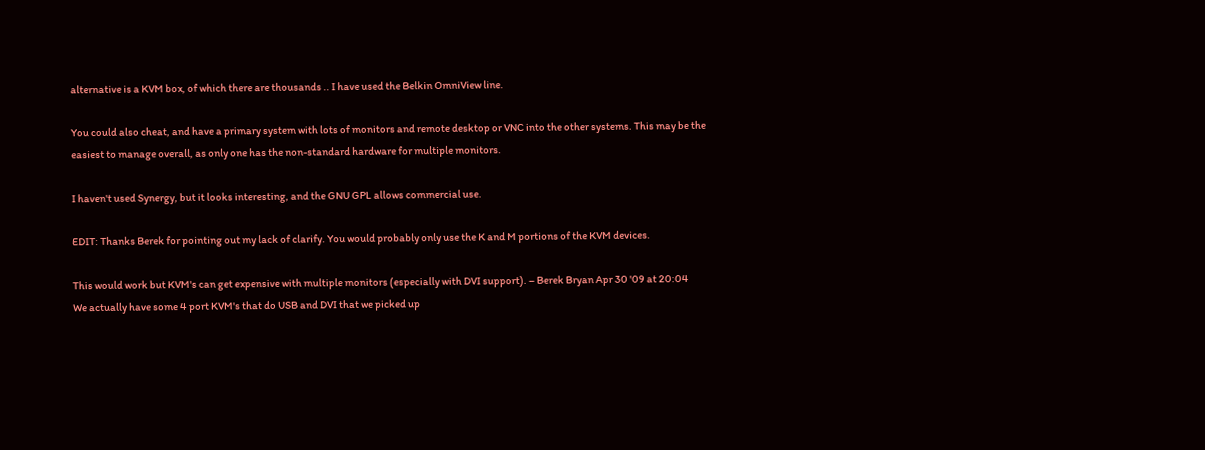alternative is a KVM box, of which there are thousands .. I have used the Belkin OmniView line.

You could also cheat, and have a primary system with lots of monitors and remote desktop or VNC into the other systems. This may be the easiest to manage overall, as only one has the non-standard hardware for multiple monitors.

I haven't used Synergy, but it looks interesting, and the GNU GPL allows commercial use.

EDIT: Thanks Berek for pointing out my lack of clarify. You would probably only use the K and M portions of the KVM devices.

This would work but KVM's can get expensive with multiple monitors (especially with DVI support). – Berek Bryan Apr 30 '09 at 20:04
We actually have some 4 port KVM's that do USB and DVI that we picked up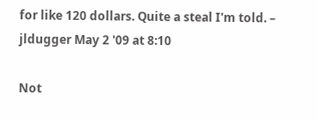for like 120 dollars. Quite a steal I'm told. – jldugger May 2 '09 at 8:10

Not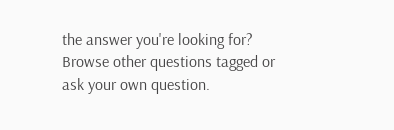the answer you're looking for? Browse other questions tagged or ask your own question.